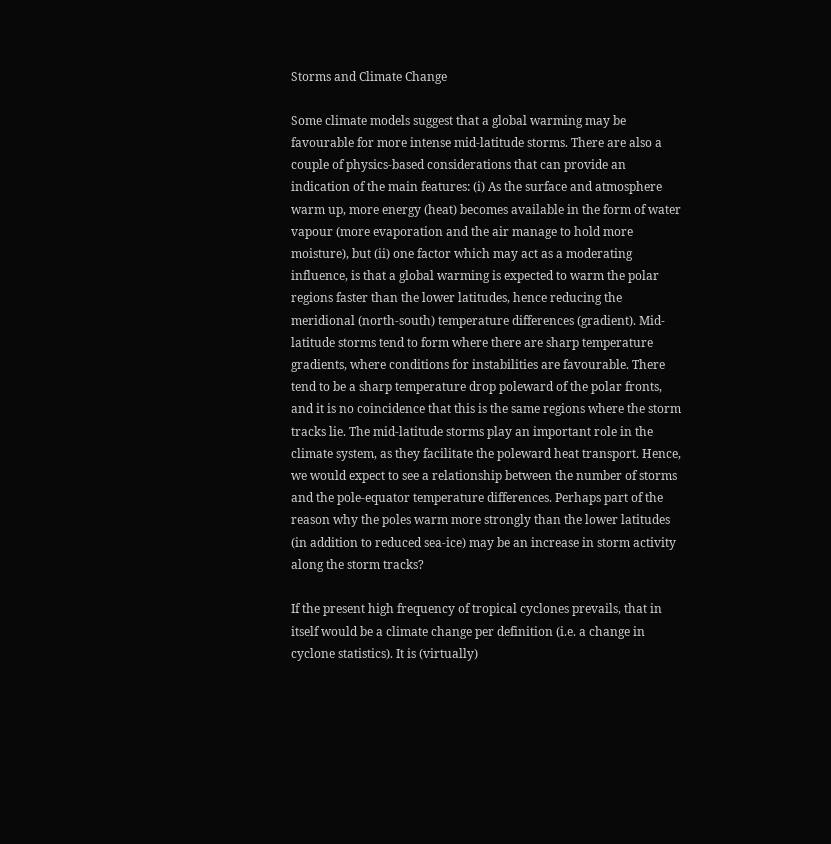Storms and Climate Change

Some climate models suggest that a global warming may be favourable for more intense mid-latitude storms. There are also a couple of physics-based considerations that can provide an indication of the main features: (i) As the surface and atmosphere warm up, more energy (heat) becomes available in the form of water vapour (more evaporation and the air manage to hold more moisture), but (ii) one factor which may act as a moderating influence, is that a global warming is expected to warm the polar regions faster than the lower latitudes, hence reducing the meridional (north-south) temperature differences (gradient). Mid-latitude storms tend to form where there are sharp temperature gradients, where conditions for instabilities are favourable. There tend to be a sharp temperature drop poleward of the polar fronts, and it is no coincidence that this is the same regions where the storm tracks lie. The mid-latitude storms play an important role in the climate system, as they facilitate the poleward heat transport. Hence, we would expect to see a relationship between the number of storms and the pole-equator temperature differences. Perhaps part of the reason why the poles warm more strongly than the lower latitudes (in addition to reduced sea-ice) may be an increase in storm activity along the storm tracks?

If the present high frequency of tropical cyclones prevails, that in itself would be a climate change per definition (i.e. a change in cyclone statistics). It is (virtually)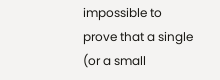impossible to prove that a single (or a small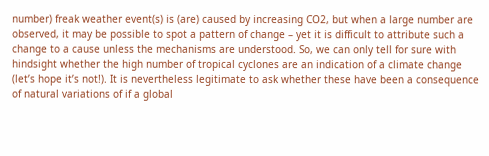number) freak weather event(s) is (are) caused by increasing CO2, but when a large number are observed, it may be possible to spot a pattern of change – yet it is difficult to attribute such a change to a cause unless the mechanisms are understood. So, we can only tell for sure with hindsight whether the high number of tropical cyclones are an indication of a climate change (let’s hope it’s not!). It is nevertheless legitimate to ask whether these have been a consequence of natural variations of if a global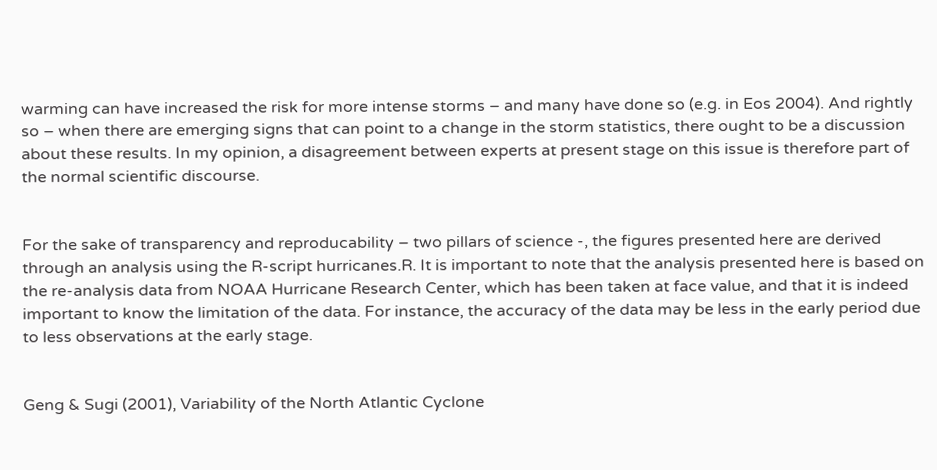warming can have increased the risk for more intense storms – and many have done so (e.g. in Eos 2004). And rightly so – when there are emerging signs that can point to a change in the storm statistics, there ought to be a discussion about these results. In my opinion, a disagreement between experts at present stage on this issue is therefore part of the normal scientific discourse.


For the sake of transparency and reproducability – two pillars of science -, the figures presented here are derived through an analysis using the R-script hurricanes.R. It is important to note that the analysis presented here is based on the re-analysis data from NOAA Hurricane Research Center, which has been taken at face value, and that it is indeed important to know the limitation of the data. For instance, the accuracy of the data may be less in the early period due to less observations at the early stage.


Geng & Sugi (2001), Variability of the North Atlantic Cyclone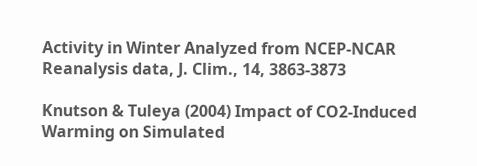Activity in Winter Analyzed from NCEP-NCAR Reanalysis data, J. Clim., 14, 3863-3873

Knutson & Tuleya (2004) Impact of CO2-Induced Warming on Simulated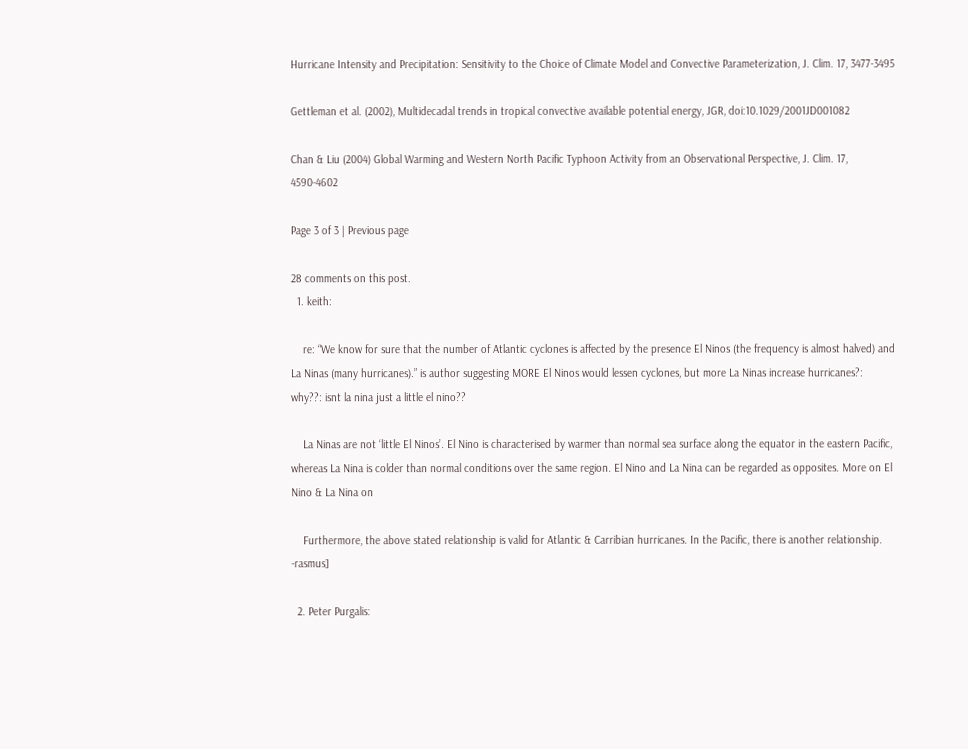Hurricane Intensity and Precipitation: Sensitivity to the Choice of Climate Model and Convective Parameterization, J. Clim. 17, 3477-3495

Gettleman et al. (2002), Multidecadal trends in tropical convective available potential energy, JGR, doi:10.1029/2001JD001082

Chan & Liu (2004) Global Warming and Western North Pacific Typhoon Activity from an Observational Perspective, J. Clim. 17, 4590-4602

Page 3 of 3 | Previous page

28 comments on this post.
  1. keith:

    re: “We know for sure that the number of Atlantic cyclones is affected by the presence El Ninos (the frequency is almost halved) and La Ninas (many hurricanes).” is author suggesting MORE El Ninos would lessen cyclones, but more La Ninas increase hurricanes?: why??: isnt la nina just a little el nino??

    La Ninas are not ‘little El Ninos’. El Nino is characterised by warmer than normal sea surface along the equator in the eastern Pacific, whereas La Nina is colder than normal conditions over the same region. El Nino and La Nina can be regarded as opposites. More on El Nino & La Nina on

    Furthermore, the above stated relationship is valid for Atlantic & Carribian hurricanes. In the Pacific, there is another relationship. -rasmus]

  2. Peter Purgalis: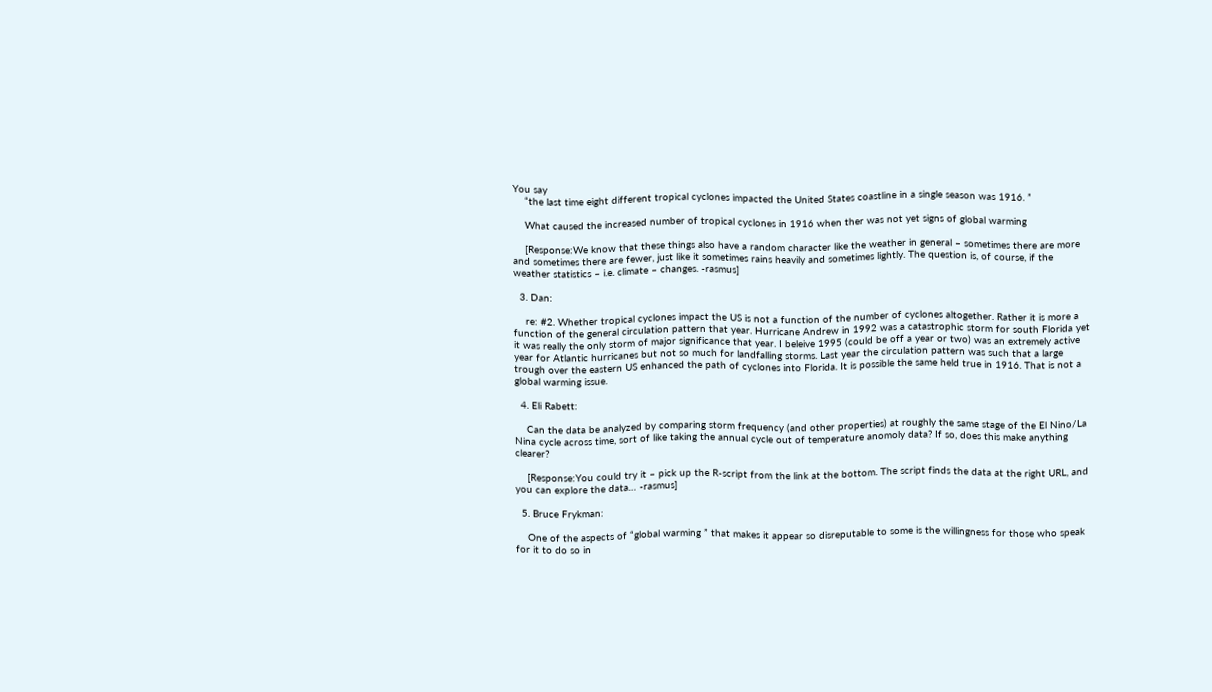You say
    “the last time eight different tropical cyclones impacted the United States coastline in a single season was 1916. ”

    What caused the increased number of tropical cyclones in 1916 when ther was not yet signs of global warming

    [Response:We know that these things also have a random character like the weather in general – sometimes there are more and sometimes there are fewer, just like it sometimes rains heavily and sometimes lightly. The question is, of course, if the weather statistics – i.e. climate – changes. -rasmus]

  3. Dan:

    re: #2. Whether tropical cyclones impact the US is not a function of the number of cyclones altogether. Rather it is more a function of the general circulation pattern that year. Hurricane Andrew in 1992 was a catastrophic storm for south Florida yet it was really the only storm of major significance that year. I beleive 1995 (could be off a year or two) was an extremely active year for Atlantic hurricanes but not so much for landfalling storms. Last year the circulation pattern was such that a large trough over the eastern US enhanced the path of cyclones into Florida. It is possible the same held true in 1916. That is not a global warming issue.

  4. Eli Rabett:

    Can the data be analyzed by comparing storm frequency (and other properties) at roughly the same stage of the El Nino/La Nina cycle across time, sort of like taking the annual cycle out of temperature anomoly data? If so, does this make anything clearer?

    [Response:You could try it – pick up the R-script from the link at the bottom. The script finds the data at the right URL, and you can explore the data… -rasmus]

  5. Bruce Frykman:

    One of the aspects of “global warming ” that makes it appear so disreputable to some is the willingness for those who speak for it to do so in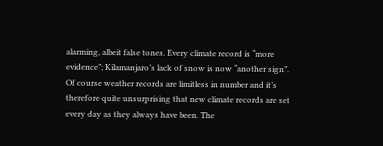alarming, albeit false tones. Every climate record is “more evidence”; Kilamanjaro’s lack of snow is now “another sign”. Of course weather records are limitless in number and it’s therefore quite unsurprising that new climate records are set every day as they always have been. The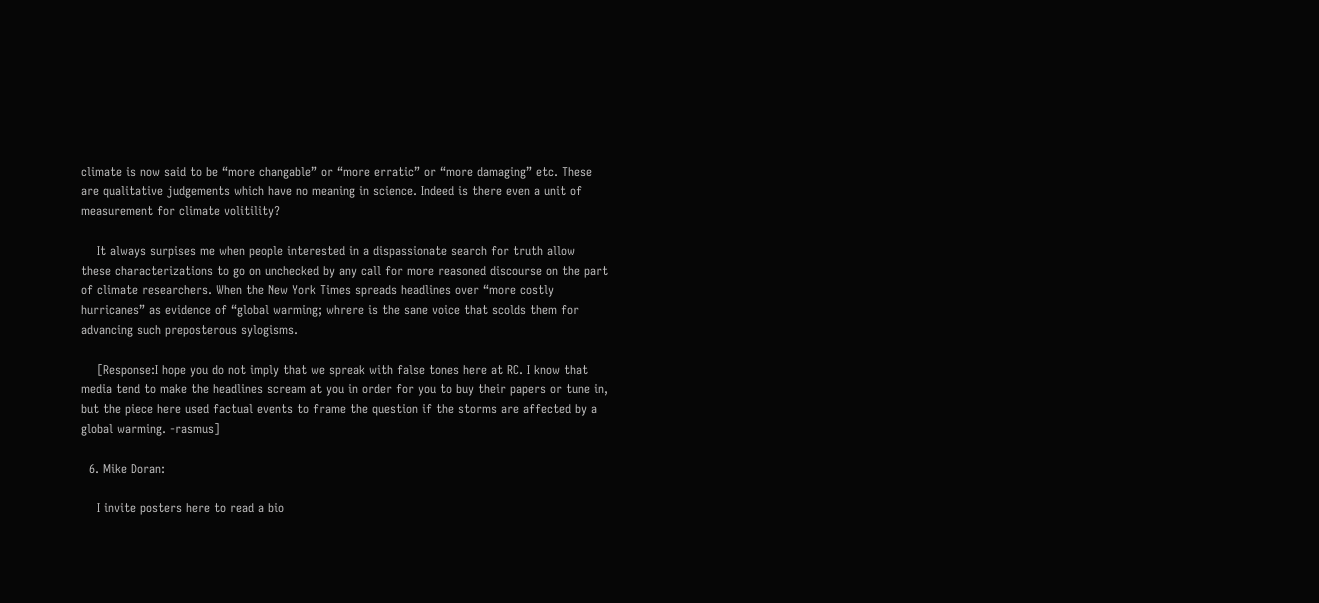climate is now said to be “more changable” or “more erratic” or “more damaging” etc. These are qualitative judgements which have no meaning in science. Indeed is there even a unit of measurement for climate volitility?

    It always surpises me when people interested in a dispassionate search for truth allow these characterizations to go on unchecked by any call for more reasoned discourse on the part of climate researchers. When the New York Times spreads headlines over “more costly hurricanes” as evidence of “global warming; whrere is the sane voice that scolds them for advancing such preposterous sylogisms.

    [Response:I hope you do not imply that we spreak with false tones here at RC. I know that media tend to make the headlines scream at you in order for you to buy their papers or tune in, but the piece here used factual events to frame the question if the storms are affected by a global warming. -rasmus]

  6. Mike Doran:

    I invite posters here to read a bio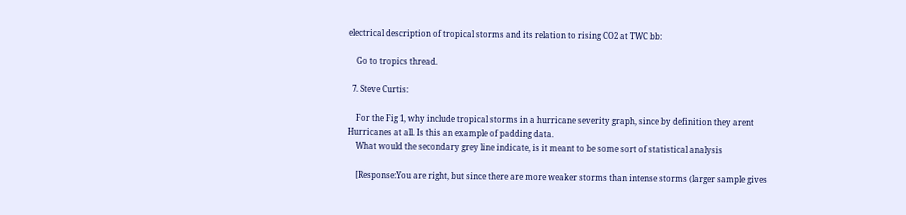electrical description of tropical storms and its relation to rising CO2 at TWC bb:

    Go to tropics thread.

  7. Steve Curtis:

    For the Fig 1, why include tropical storms in a hurricane severity graph, since by definition they arent Hurricanes at all. Is this an example of padding data.
    What would the secondary grey line indicate, is it meant to be some sort of statistical analysis

    [Response:You are right, but since there are more weaker storms than intense storms (larger sample gives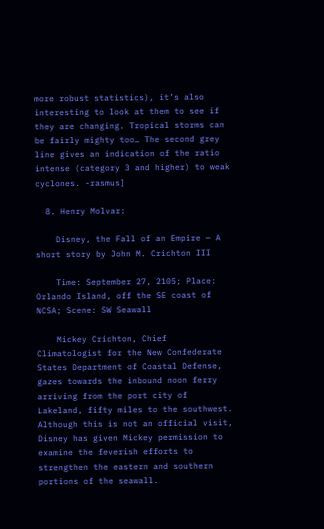more robust statistics), it’s also interesting to look at them to see if they are changing. Tropical storms can be fairly mighty too… The second grey line gives an indication of the ratio intense (category 3 and higher) to weak cyclones. -rasmus]

  8. Henry Molvar:

    Disney, the Fall of an Empire — A short story by John M. Crichton III

    Time: September 27, 2105; Place: Orlando Island, off the SE coast of NCSA; Scene: SW Seawall

    Mickey Crichton, Chief Climatologist for the New Confederate States Department of Coastal Defense, gazes towards the inbound noon ferry arriving from the port city of Lakeland, fifty miles to the southwest. Although this is not an official visit, Disney has given Mickey permission to examine the feverish efforts to strengthen the eastern and southern portions of the seawall.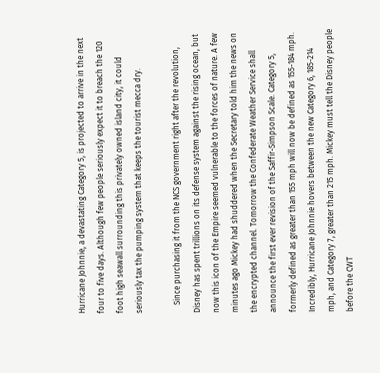Hurricane Johnnie, a devastating Category 5, is projected to arrive in the next four to five days. Although few people seriously expect it to breach the 120 foot high seawall surrounding this privately owned island city, it could seriously tax the pumping system that keeps the tourist mecca dry.

    Since purchasing it from the NCS government right after the revolution, Disney has spent trillions on its defense system against the rising ocean, but now this icon of the Empire seemed vulnerable to the forces of nature. A few minutes ago Mickey had shuddered when the Secretary told him the news on the encrypted channel. Tomorrow the Confederate Weather Service shall announce the first ever revision of the Saffir-Simpson Scale. Category 5, formerly defined as greater than 155 mph will now be defined as 155-184 mph. Incredibly, Hurricane Johnnie hovers between the new Category 6, 185-214 mph, and Category 7, greater than 215 mph. Mickey must tell the Disney people before the CWT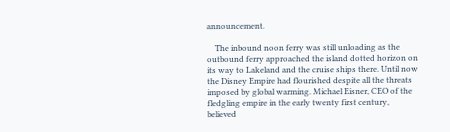announcement.

    The inbound noon ferry was still unloading as the outbound ferry approached the island dotted horizon on its way to Lakeland and the cruise ships there. Until now the Disney Empire had flourished despite all the threats imposed by global warming. Michael Eisner, CEO of the fledgling empire in the early twenty first century, believed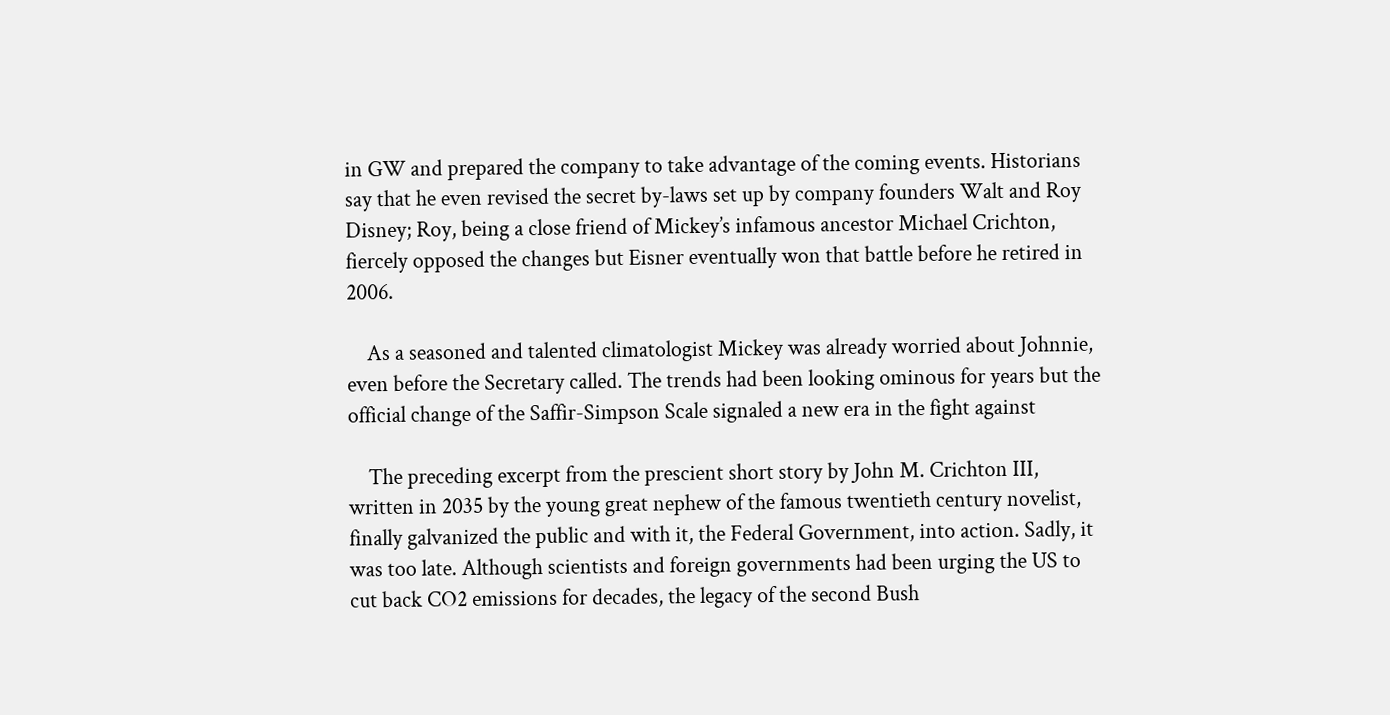in GW and prepared the company to take advantage of the coming events. Historians say that he even revised the secret by-laws set up by company founders Walt and Roy Disney; Roy, being a close friend of Mickey’s infamous ancestor Michael Crichton, fiercely opposed the changes but Eisner eventually won that battle before he retired in 2006.

    As a seasoned and talented climatologist Mickey was already worried about Johnnie, even before the Secretary called. The trends had been looking ominous for years but the official change of the Saffir-Simpson Scale signaled a new era in the fight against

    The preceding excerpt from the prescient short story by John M. Crichton III, written in 2035 by the young great nephew of the famous twentieth century novelist, finally galvanized the public and with it, the Federal Government, into action. Sadly, it was too late. Although scientists and foreign governments had been urging the US to cut back CO2 emissions for decades, the legacy of the second Bush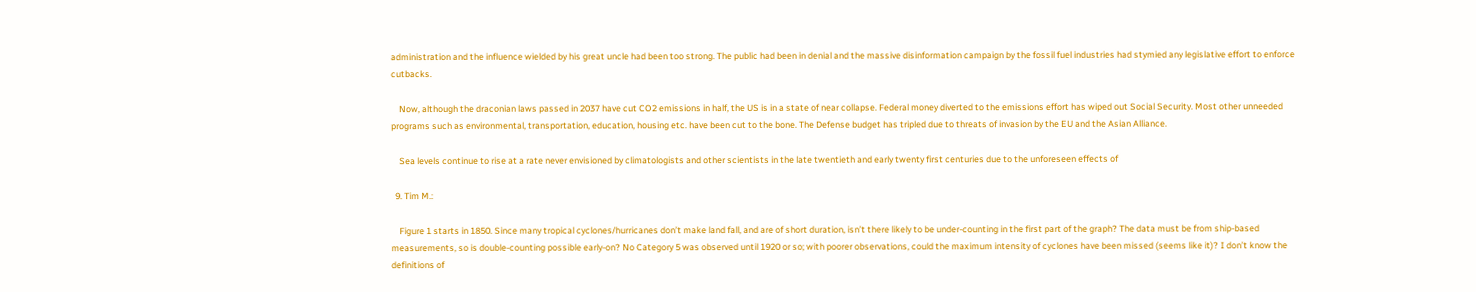administration and the influence wielded by his great uncle had been too strong. The public had been in denial and the massive disinformation campaign by the fossil fuel industries had stymied any legislative effort to enforce cutbacks.

    Now, although the draconian laws passed in 2037 have cut CO2 emissions in half, the US is in a state of near collapse. Federal money diverted to the emissions effort has wiped out Social Security. Most other unneeded programs such as environmental, transportation, education, housing etc. have been cut to the bone. The Defense budget has tripled due to threats of invasion by the EU and the Asian Alliance.

    Sea levels continue to rise at a rate never envisioned by climatologists and other scientists in the late twentieth and early twenty first centuries due to the unforeseen effects of

  9. Tim M.:

    Figure 1 starts in 1850. Since many tropical cyclones/hurricanes don’t make land fall, and are of short duration, isn’t there likely to be under-counting in the first part of the graph? The data must be from ship-based measurements, so is double-counting possible early-on? No Category 5 was observed until 1920 or so; with poorer observations, could the maximum intensity of cyclones have been missed (seems like it)? I don’t know the definitions of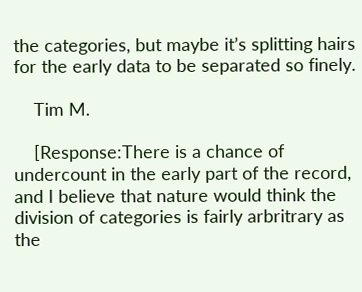the categories, but maybe it’s splitting hairs for the early data to be separated so finely.

    Tim M.

    [Response:There is a chance of undercount in the early part of the record, and I believe that nature would think the division of categories is fairly arbritrary as the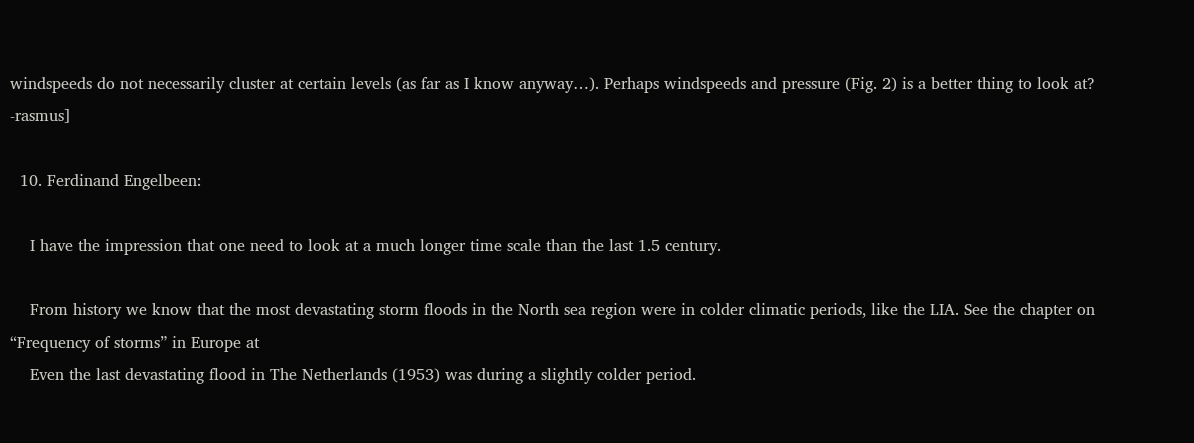windspeeds do not necessarily cluster at certain levels (as far as I know anyway…). Perhaps windspeeds and pressure (Fig. 2) is a better thing to look at? -rasmus]

  10. Ferdinand Engelbeen:

    I have the impression that one need to look at a much longer time scale than the last 1.5 century.

    From history we know that the most devastating storm floods in the North sea region were in colder climatic periods, like the LIA. See the chapter on “Frequency of storms” in Europe at
    Even the last devastating flood in The Netherlands (1953) was during a slightly colder period.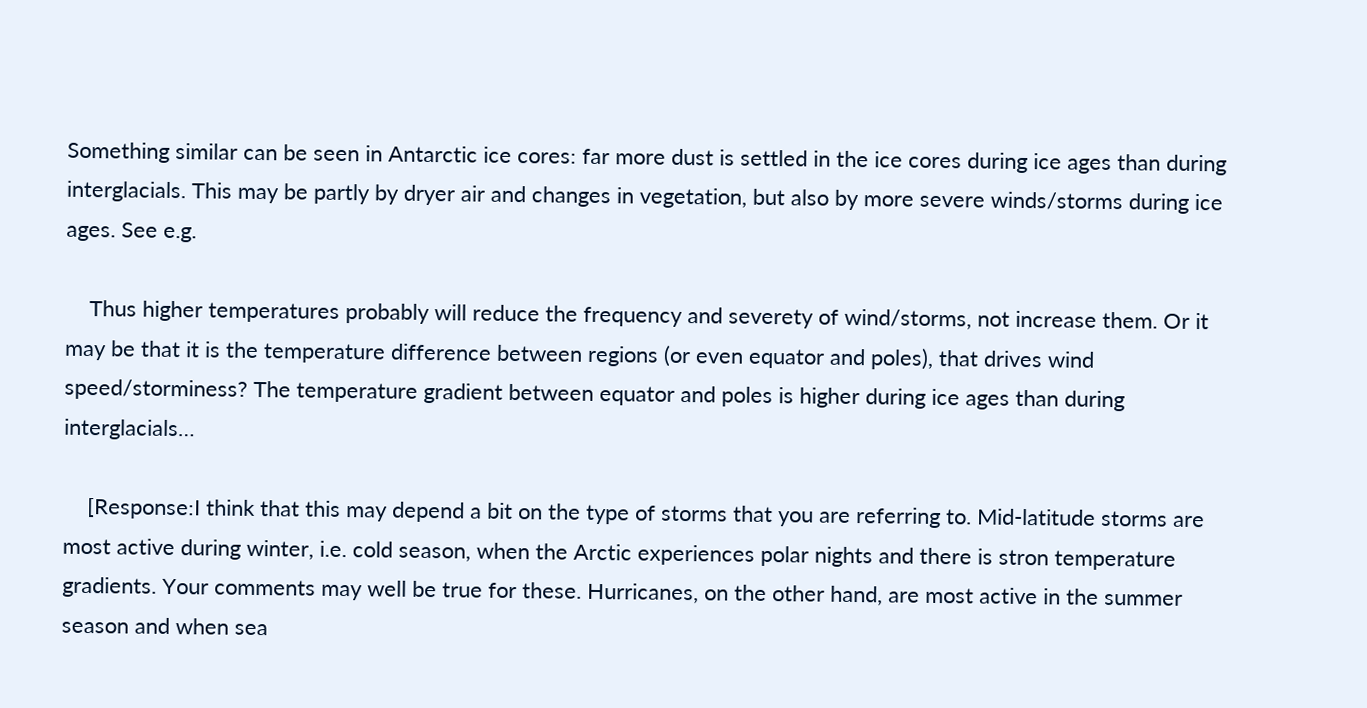Something similar can be seen in Antarctic ice cores: far more dust is settled in the ice cores during ice ages than during interglacials. This may be partly by dryer air and changes in vegetation, but also by more severe winds/storms during ice ages. See e.g.

    Thus higher temperatures probably will reduce the frequency and severety of wind/storms, not increase them. Or it may be that it is the temperature difference between regions (or even equator and poles), that drives wind speed/storminess? The temperature gradient between equator and poles is higher during ice ages than during interglacials…

    [Response:I think that this may depend a bit on the type of storms that you are referring to. Mid-latitude storms are most active during winter, i.e. cold season, when the Arctic experiences polar nights and there is stron temperature gradients. Your comments may well be true for these. Hurricanes, on the other hand, are most active in the summer season and when sea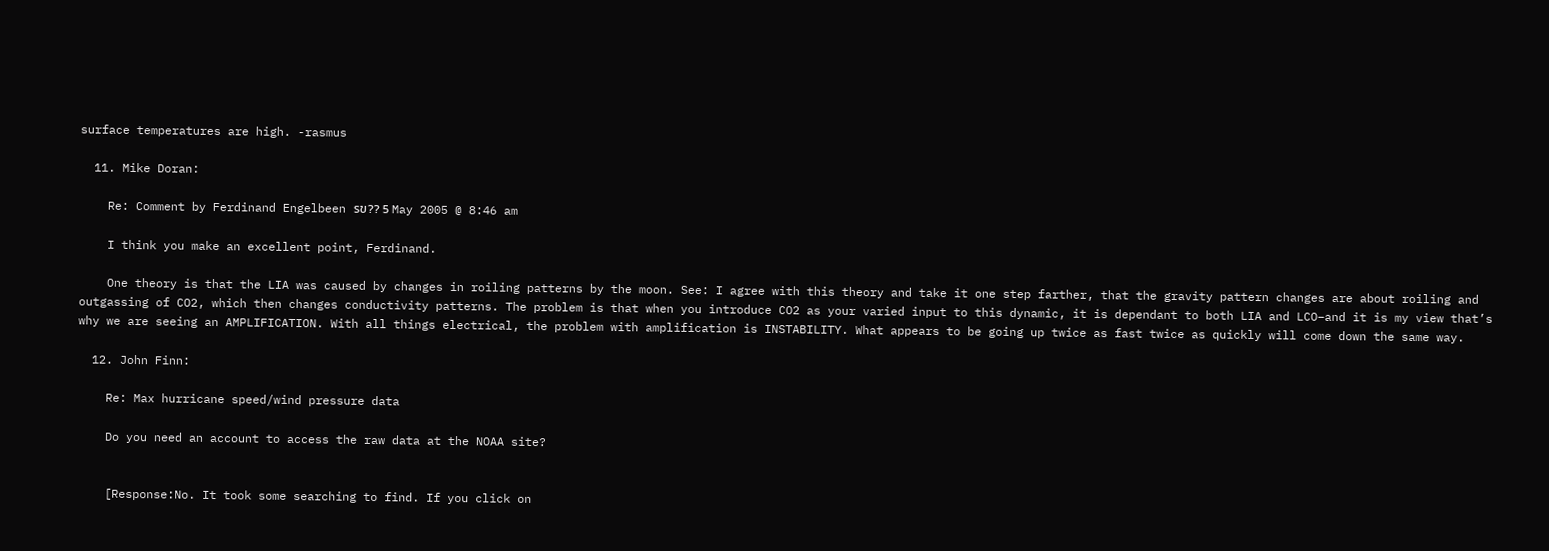surface temperatures are high. -rasmus

  11. Mike Doran:

    Re: Comment by Ferdinand Engelbeen รข?? 5 May 2005 @ 8:46 am

    I think you make an excellent point, Ferdinand.

    One theory is that the LIA was caused by changes in roiling patterns by the moon. See: I agree with this theory and take it one step farther, that the gravity pattern changes are about roiling and outgassing of CO2, which then changes conductivity patterns. The problem is that when you introduce CO2 as your varied input to this dynamic, it is dependant to both LIA and LCO–and it is my view that’s why we are seeing an AMPLIFICATION. With all things electrical, the problem with amplification is INSTABILITY. What appears to be going up twice as fast twice as quickly will come down the same way.

  12. John Finn:

    Re: Max hurricane speed/wind pressure data

    Do you need an account to access the raw data at the NOAA site?


    [Response:No. It took some searching to find. If you click on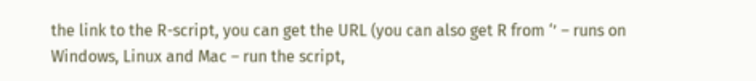the link to the R-script, you can get the URL (you can also get R from ‘’ – runs on Windows, Linux and Mac – run the script,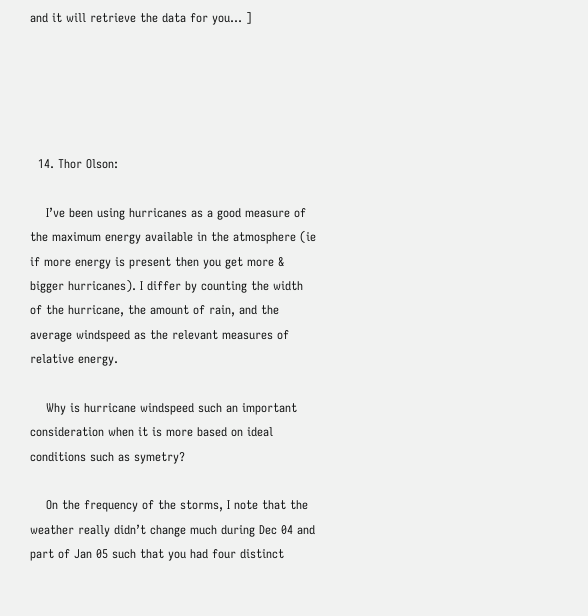and it will retrieve the data for you… ]





  14. Thor Olson:

    I’ve been using hurricanes as a good measure of the maximum energy available in the atmosphere (ie if more energy is present then you get more & bigger hurricanes). I differ by counting the width of the hurricane, the amount of rain, and the average windspeed as the relevant measures of relative energy.

    Why is hurricane windspeed such an important consideration when it is more based on ideal conditions such as symetry?

    On the frequency of the storms, I note that the weather really didn’t change much during Dec 04 and part of Jan 05 such that you had four distinct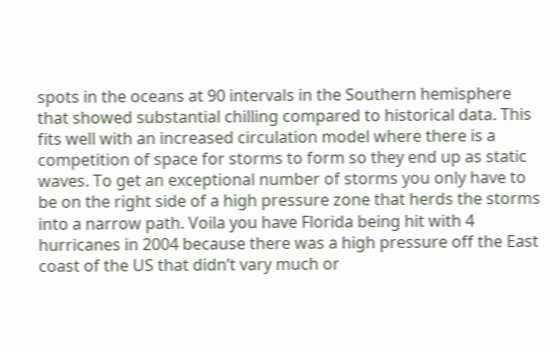spots in the oceans at 90 intervals in the Southern hemisphere that showed substantial chilling compared to historical data. This fits well with an increased circulation model where there is a competition of space for storms to form so they end up as static waves. To get an exceptional number of storms you only have to be on the right side of a high pressure zone that herds the storms into a narrow path. Voila you have Florida being hit with 4 hurricanes in 2004 because there was a high pressure off the East coast of the US that didn’t vary much or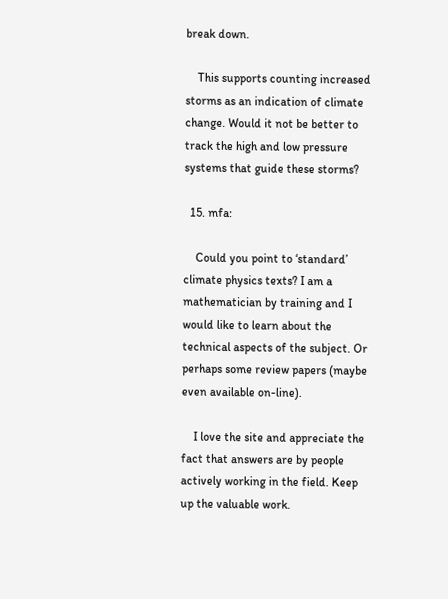break down.

    This supports counting increased storms as an indication of climate change. Would it not be better to track the high and low pressure systems that guide these storms?

  15. mfa:

    Could you point to ‘standard’ climate physics texts? I am a mathematician by training and I would like to learn about the technical aspects of the subject. Or perhaps some review papers (maybe even available on-line).

    I love the site and appreciate the fact that answers are by people actively working in the field. Keep up the valuable work.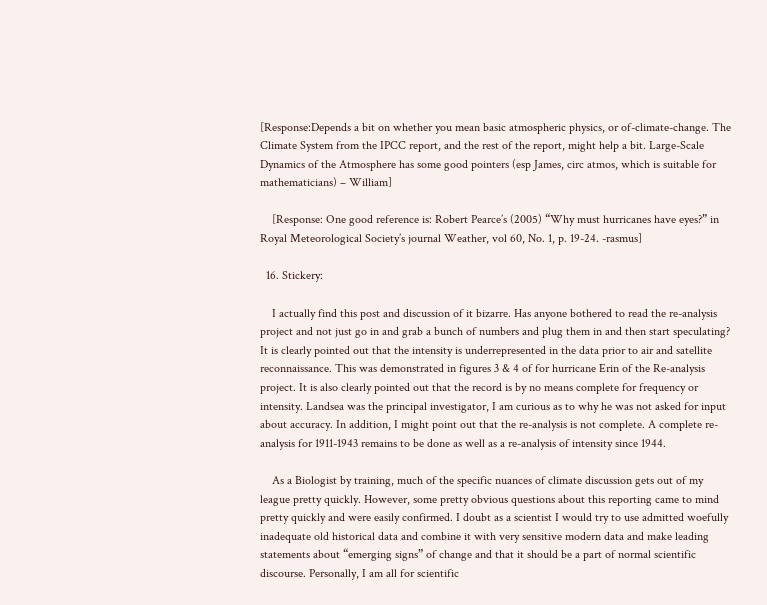[Response:Depends a bit on whether you mean basic atmospheric physics, or of-climate-change. The Climate System from the IPCC report, and the rest of the report, might help a bit. Large-Scale Dynamics of the Atmosphere has some good pointers (esp James, circ atmos, which is suitable for mathematicians) – William]

    [Response: One good reference is: Robert Pearce’s (2005) “Why must hurricanes have eyes?” in Royal Meteorological Society’s journal Weather, vol 60, No. 1, p. 19-24. -rasmus]

  16. Stickery:

    I actually find this post and discussion of it bizarre. Has anyone bothered to read the re-analysis project and not just go in and grab a bunch of numbers and plug them in and then start speculating? It is clearly pointed out that the intensity is underrepresented in the data prior to air and satellite reconnaissance. This was demonstrated in figures 3 & 4 of for hurricane Erin of the Re-analysis project. It is also clearly pointed out that the record is by no means complete for frequency or intensity. Landsea was the principal investigator, I am curious as to why he was not asked for input about accuracy. In addition, I might point out that the re-analysis is not complete. A complete re-analysis for 1911-1943 remains to be done as well as a re-analysis of intensity since 1944.

    As a Biologist by training, much of the specific nuances of climate discussion gets out of my league pretty quickly. However, some pretty obvious questions about this reporting came to mind pretty quickly and were easily confirmed. I doubt as a scientist I would try to use admitted woefully inadequate old historical data and combine it with very sensitive modern data and make leading statements about “emerging signs” of change and that it should be a part of normal scientific discourse. Personally, I am all for scientific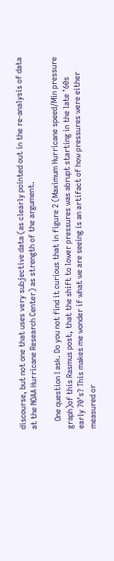discourse, but not one that uses very subjective data (as clearly pointed out in the re-analysis of data at the NOAA Hurricane Research Center) as strength of the argument.

    One question I ask. Do you not find it curious that in figure 2 (Maximum Hurricane speed/Min pressure graph)of this Rasmus post, that the shift to lower pressures was abrupt starting in the late ’60s early 70’s? This makes me wonder if what we are seeing is an artifact of how pressures were either measured or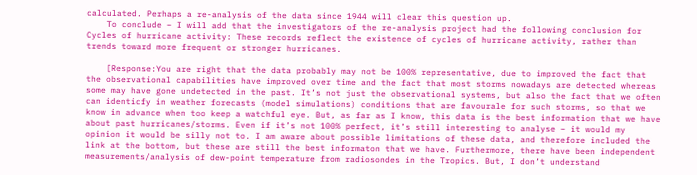calculated. Perhaps a re-analysis of the data since 1944 will clear this question up.
    To conclude – I will add that the investigators of the re-analysis project had the following conclusion for Cycles of hurricane activity: These records reflect the existence of cycles of hurricane activity, rather than trends toward more frequent or stronger hurricanes.

    [Response:You are right that the data probably may not be 100% representative, due to improved the fact that the observational capabilities have improved over time and the fact that most storms nowadays are detected whereas some may have gone undetected in the past. It’s not just the observational systems, but also the fact that we often can identicfy in weather forecasts (model simulations) conditions that are favourale for such storms, so that we know in advance when too keep a watchful eye. But, as far as I know, this data is the best information that we have about past hurricanes/storms. Even if it’s not 100% perfect, it’s still interesting to analyse – it would my opinion it would be silly not to. I am aware about possible limitations of these data, and therefore included the link at the bottom, but these are still the best informaton that we have. Furthermore, there have been independent measurements/analysis of dew-point temperature from radiosondes in the Tropics. But, I don’t understand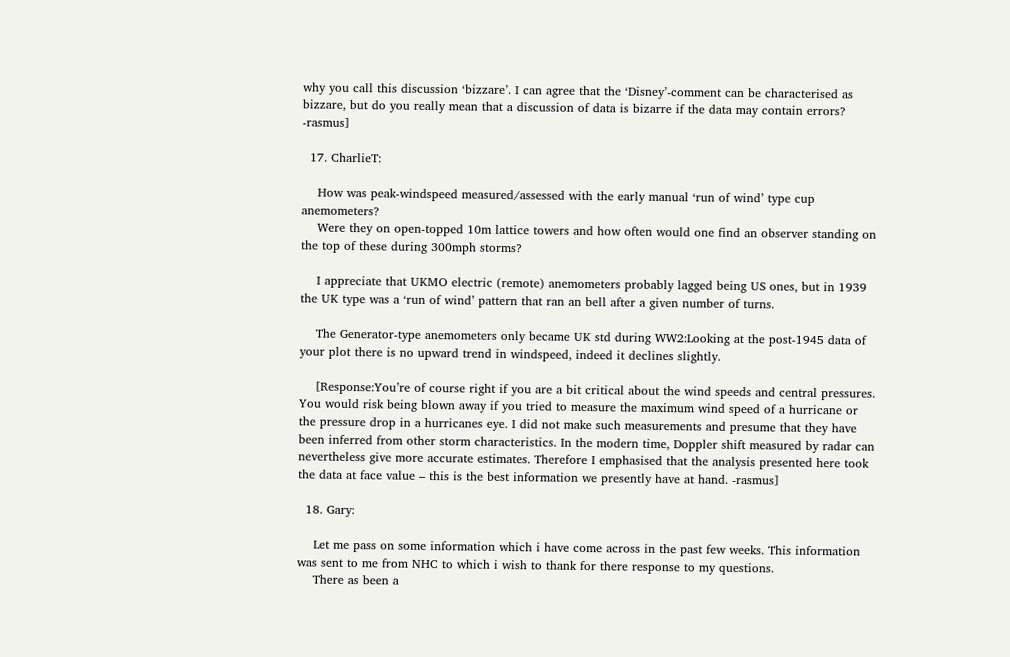why you call this discussion ‘bizzare’. I can agree that the ‘Disney’-comment can be characterised as bizzare, but do you really mean that a discussion of data is bizarre if the data may contain errors? -rasmus]

  17. CharlieT:

    How was peak-windspeed measured/assessed with the early manual ‘run of wind’ type cup anemometers?
    Were they on open-topped 10m lattice towers and how often would one find an observer standing on the top of these during 300mph storms?

    I appreciate that UKMO electric (remote) anemometers probably lagged being US ones, but in 1939 the UK type was a ‘run of wind’ pattern that ran an bell after a given number of turns.

    The Generator-type anemometers only became UK std during WW2:Looking at the post-1945 data of your plot there is no upward trend in windspeed, indeed it declines slightly.

    [Response:You’re of course right if you are a bit critical about the wind speeds and central pressures. You would risk being blown away if you tried to measure the maximum wind speed of a hurricane or the pressure drop in a hurricanes eye. I did not make such measurements and presume that they have been inferred from other storm characteristics. In the modern time, Doppler shift measured by radar can nevertheless give more accurate estimates. Therefore I emphasised that the analysis presented here took the data at face value – this is the best information we presently have at hand. -rasmus]

  18. Gary:

    Let me pass on some information which i have come across in the past few weeks. This information was sent to me from NHC to which i wish to thank for there response to my questions.
    There as been a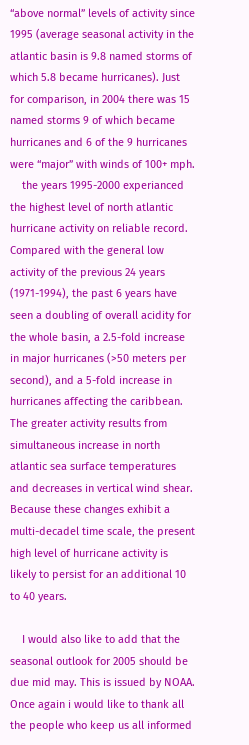“above normal” levels of activity since 1995 (average seasonal activity in the atlantic basin is 9.8 named storms of which 5.8 became hurricanes). Just for comparison, in 2004 there was 15 named storms 9 of which became hurricanes and 6 of the 9 hurricanes were “major” with winds of 100+ mph.
    the years 1995-2000 experianced the highest level of north atlantic hurricane activity on reliable record. Compared with the general low activity of the previous 24 years (1971-1994), the past 6 years have seen a doubling of overall acidity for the whole basin, a 2.5-fold increase in major hurricanes (>50 meters per second), and a 5-fold increase in hurricanes affecting the caribbean. The greater activity results from simultaneous increase in north atlantic sea surface temperatures and decreases in vertical wind shear. Because these changes exhibit a multi-decadel time scale, the present high level of hurricane activity is likely to persist for an additional 10 to 40 years.

    I would also like to add that the seasonal outlook for 2005 should be due mid may. This is issued by NOAA. Once again i would like to thank all the people who keep us all informed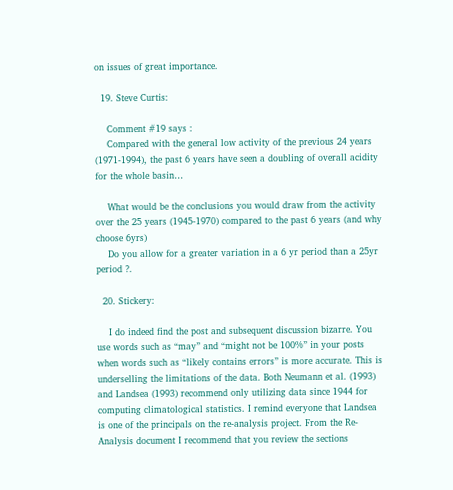on issues of great importance.

  19. Steve Curtis:

    Comment #19 says :
    Compared with the general low activity of the previous 24 years (1971-1994), the past 6 years have seen a doubling of overall acidity for the whole basin…

    What would be the conclusions you would draw from the activity over the 25 years (1945-1970) compared to the past 6 years (and why choose 6yrs)
    Do you allow for a greater variation in a 6 yr period than a 25yr period ?.

  20. Stickery:

    I do indeed find the post and subsequent discussion bizarre. You use words such as “may” and “might not be 100%” in your posts when words such as “likely contains errors” is more accurate. This is underselling the limitations of the data. Both Neumann et al. (1993) and Landsea (1993) recommend only utilizing data since 1944 for computing climatological statistics. I remind everyone that Landsea is one of the principals on the re-analysis project. From the Re-Analysis document I recommend that you review the sections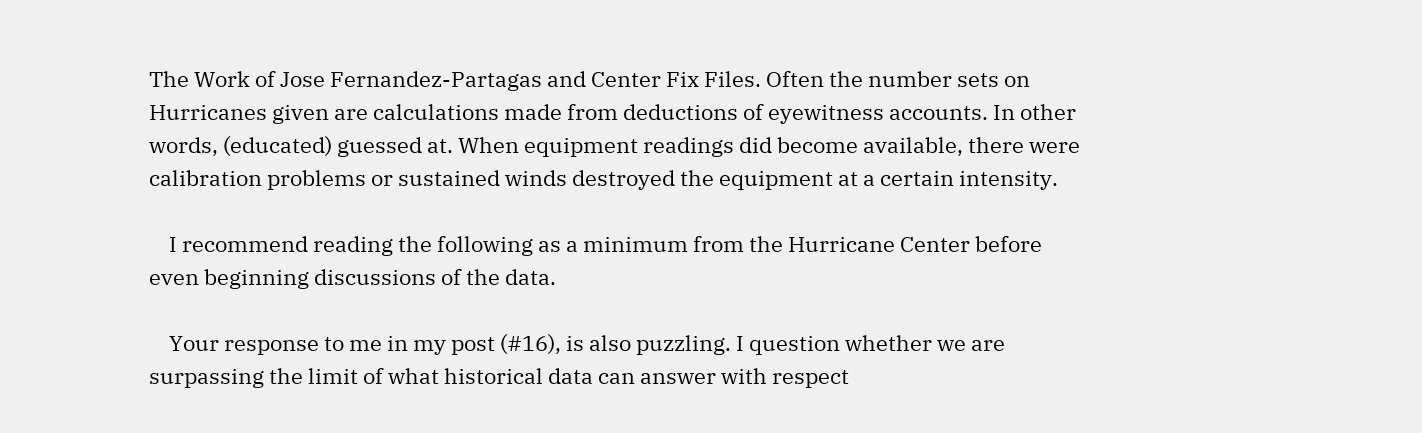The Work of Jose Fernandez-Partagas and Center Fix Files. Often the number sets on Hurricanes given are calculations made from deductions of eyewitness accounts. In other words, (educated) guessed at. When equipment readings did become available, there were calibration problems or sustained winds destroyed the equipment at a certain intensity.

    I recommend reading the following as a minimum from the Hurricane Center before even beginning discussions of the data.

    Your response to me in my post (#16), is also puzzling. I question whether we are surpassing the limit of what historical data can answer with respect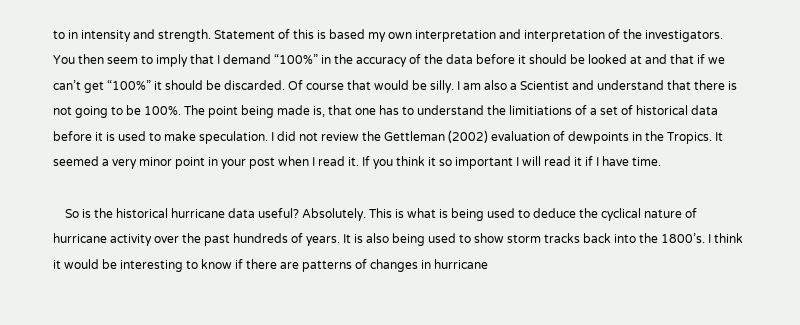to in intensity and strength. Statement of this is based my own interpretation and interpretation of the investigators. You then seem to imply that I demand “100%” in the accuracy of the data before it should be looked at and that if we can’t get “100%” it should be discarded. Of course that would be silly. I am also a Scientist and understand that there is not going to be 100%. The point being made is, that one has to understand the limitiations of a set of historical data before it is used to make speculation. I did not review the Gettleman (2002) evaluation of dewpoints in the Tropics. It seemed a very minor point in your post when I read it. If you think it so important I will read it if I have time.

    So is the historical hurricane data useful? Absolutely. This is what is being used to deduce the cyclical nature of hurricane activity over the past hundreds of years. It is also being used to show storm tracks back into the 1800’s. I think it would be interesting to know if there are patterns of changes in hurricane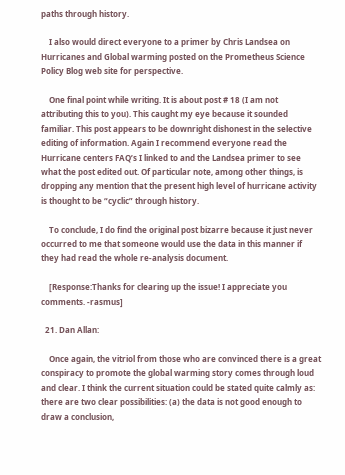paths through history.

    I also would direct everyone to a primer by Chris Landsea on Hurricanes and Global warming posted on the Prometheus Science Policy Blog web site for perspective.

    One final point while writing. It is about post # 18 (I am not attributing this to you). This caught my eye because it sounded familiar. This post appears to be downright dishonest in the selective editing of information. Again I recommend everyone read the Hurricane centers FAQ’s I linked to and the Landsea primer to see what the post edited out. Of particular note, among other things, is dropping any mention that the present high level of hurricane activity is thought to be “cyclic” through history.

    To conclude, I do find the original post bizarre because it just never occurred to me that someone would use the data in this manner if they had read the whole re-analysis document.

    [Response:Thanks for clearing up the issue! I appreciate you comments. -rasmus]

  21. Dan Allan:

    Once again, the vitriol from those who are convinced there is a great conspiracy to promote the global warming story comes through loud and clear. I think the current situation could be stated quite calmly as: there are two clear possibilities: (a) the data is not good enough to draw a conclusion,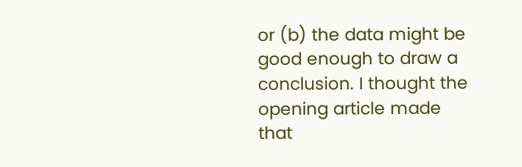or (b) the data might be good enough to draw a conclusion. I thought the opening article made that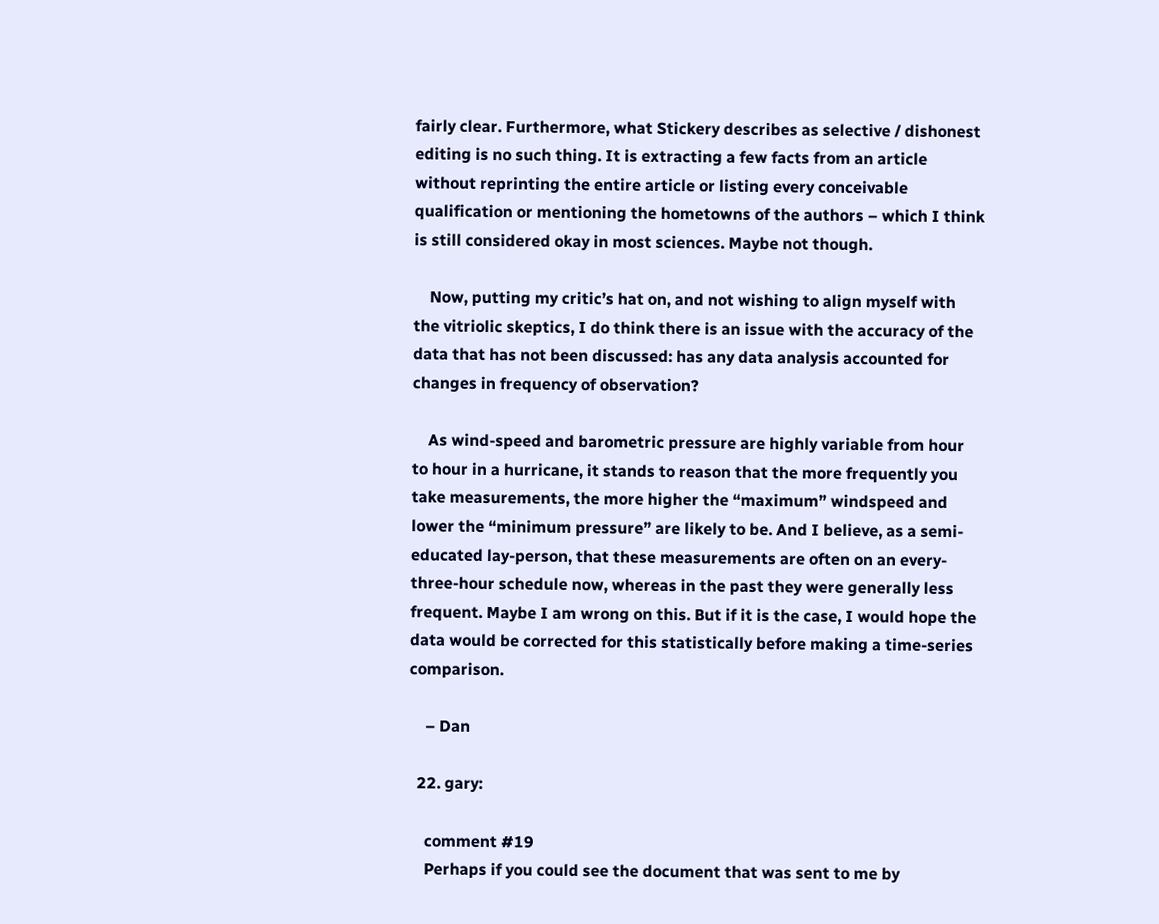fairly clear. Furthermore, what Stickery describes as selective / dishonest editing is no such thing. It is extracting a few facts from an article without reprinting the entire article or listing every conceivable qualification or mentioning the hometowns of the authors – which I think is still considered okay in most sciences. Maybe not though.

    Now, putting my critic’s hat on, and not wishing to align myself with the vitriolic skeptics, I do think there is an issue with the accuracy of the data that has not been discussed: has any data analysis accounted for changes in frequency of observation?

    As wind-speed and barometric pressure are highly variable from hour to hour in a hurricane, it stands to reason that the more frequently you take measurements, the more higher the “maximum” windspeed and lower the “minimum pressure” are likely to be. And I believe, as a semi-educated lay-person, that these measurements are often on an every-three-hour schedule now, whereas in the past they were generally less frequent. Maybe I am wrong on this. But if it is the case, I would hope the data would be corrected for this statistically before making a time-series comparison.

    – Dan

  22. gary:

    comment #19
    Perhaps if you could see the document that was sent to me by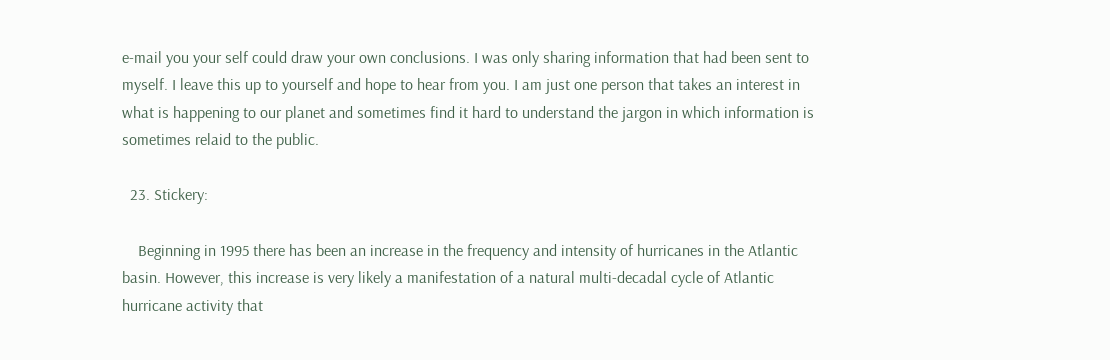e-mail you your self could draw your own conclusions. I was only sharing information that had been sent to myself. I leave this up to yourself and hope to hear from you. I am just one person that takes an interest in what is happening to our planet and sometimes find it hard to understand the jargon in which information is sometimes relaid to the public.

  23. Stickery:

    Beginning in 1995 there has been an increase in the frequency and intensity of hurricanes in the Atlantic basin. However, this increase is very likely a manifestation of a natural multi-decadal cycle of Atlantic hurricane activity that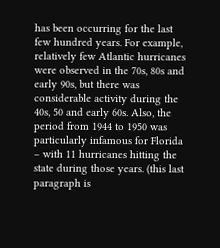has been occurring for the last few hundred years. For example, relatively few Atlantic hurricanes were observed in the 70s, 80s and early 90s, but there was considerable activity during the 40s, 50 and early 60s. Also, the period from 1944 to 1950 was particularly infamous for Florida – with 11 hurricanes hitting the state during those years. (this last paragraph is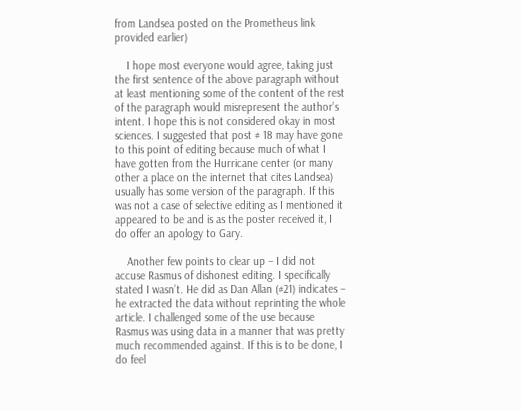from Landsea posted on the Prometheus link provided earlier)

    I hope most everyone would agree, taking just the first sentence of the above paragraph without at least mentioning some of the content of the rest of the paragraph would misrepresent the author’s intent. I hope this is not considered okay in most sciences. I suggested that post # 18 may have gone to this point of editing because much of what I have gotten from the Hurricane center (or many other a place on the internet that cites Landsea) usually has some version of the paragraph. If this was not a case of selective editing as I mentioned it appeared to be and is as the poster received it, I do offer an apology to Gary.

    Another few points to clear up – I did not accuse Rasmus of dishonest editing. I specifically stated I wasn’t. He did as Dan Allan (#21) indicates – he extracted the data without reprinting the whole article. I challenged some of the use because Rasmus was using data in a manner that was pretty much recommended against. If this is to be done, I do feel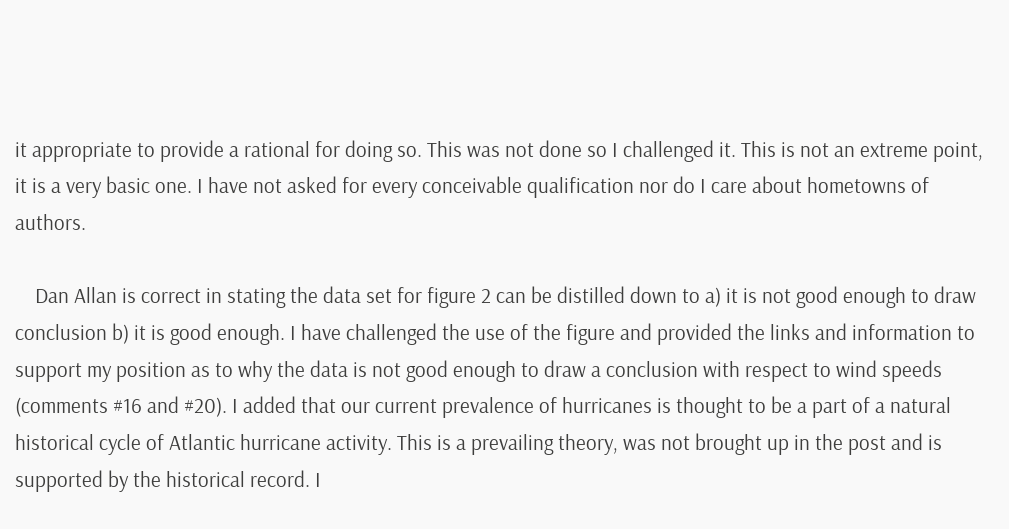it appropriate to provide a rational for doing so. This was not done so I challenged it. This is not an extreme point, it is a very basic one. I have not asked for every conceivable qualification nor do I care about hometowns of authors.

    Dan Allan is correct in stating the data set for figure 2 can be distilled down to a) it is not good enough to draw conclusion b) it is good enough. I have challenged the use of the figure and provided the links and information to support my position as to why the data is not good enough to draw a conclusion with respect to wind speeds (comments #16 and #20). I added that our current prevalence of hurricanes is thought to be a part of a natural historical cycle of Atlantic hurricane activity. This is a prevailing theory, was not brought up in the post and is supported by the historical record. I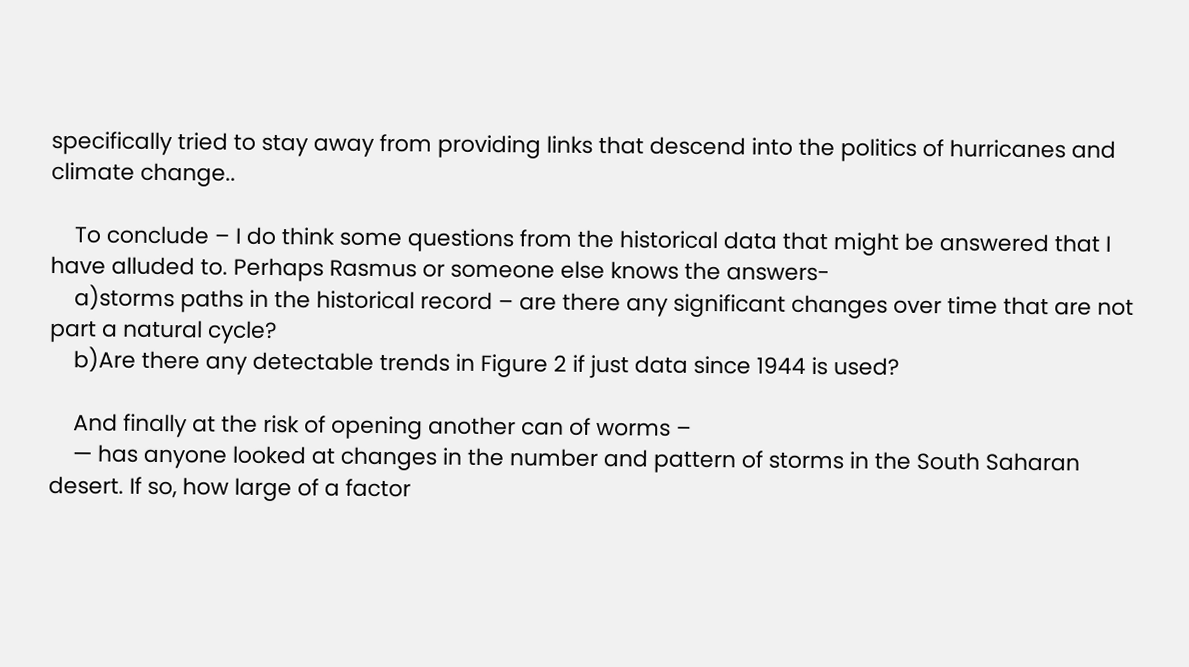specifically tried to stay away from providing links that descend into the politics of hurricanes and climate change..

    To conclude – I do think some questions from the historical data that might be answered that I have alluded to. Perhaps Rasmus or someone else knows the answers-
    a)storms paths in the historical record – are there any significant changes over time that are not part a natural cycle?
    b)Are there any detectable trends in Figure 2 if just data since 1944 is used?

    And finally at the risk of opening another can of worms –
    — has anyone looked at changes in the number and pattern of storms in the South Saharan desert. If so, how large of a factor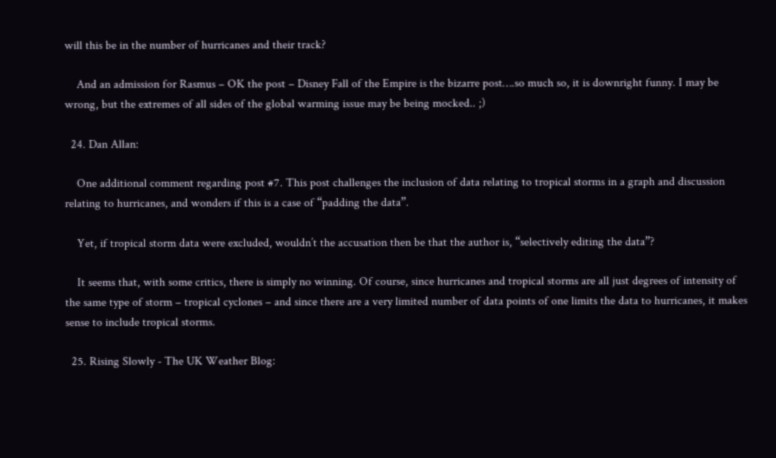will this be in the number of hurricanes and their track?

    And an admission for Rasmus – OK the post – Disney Fall of the Empire is the bizarre post….so much so, it is downright funny. I may be wrong, but the extremes of all sides of the global warming issue may be being mocked.. ;)

  24. Dan Allan:

    One additional comment regarding post #7. This post challenges the inclusion of data relating to tropical storms in a graph and discussion relating to hurricanes, and wonders if this is a case of “padding the data”.

    Yet, if tropical storm data were excluded, wouldn’t the accusation then be that the author is, “selectively editing the data”?

    It seems that, with some critics, there is simply no winning. Of course, since hurricanes and tropical storms are all just degrees of intensity of the same type of storm – tropical cyclones – and since there are a very limited number of data points of one limits the data to hurricanes, it makes sense to include tropical storms.

  25. Rising Slowly - The UK Weather Blog: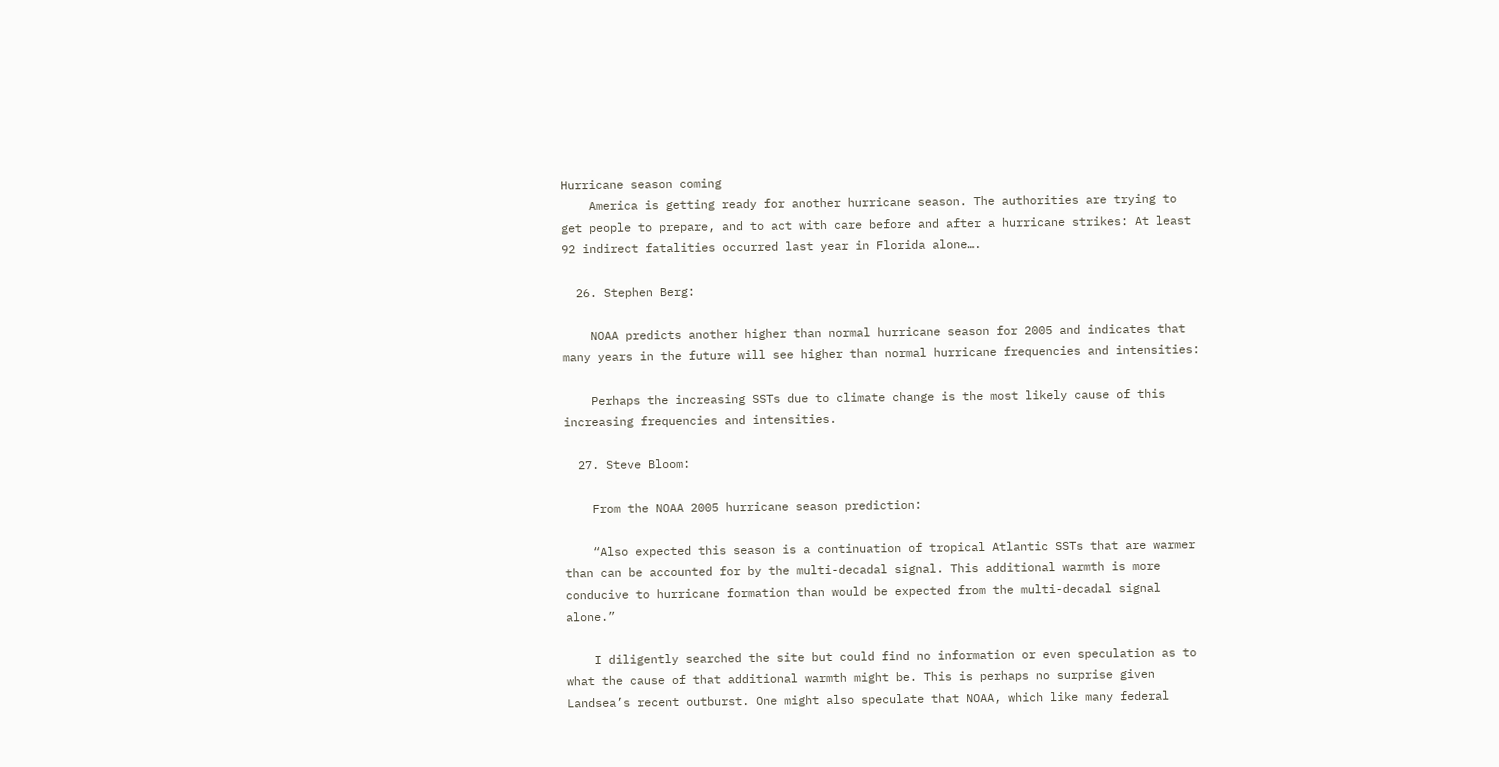Hurricane season coming
    America is getting ready for another hurricane season. The authorities are trying to get people to prepare, and to act with care before and after a hurricane strikes: At least 92 indirect fatalities occurred last year in Florida alone….

  26. Stephen Berg:

    NOAA predicts another higher than normal hurricane season for 2005 and indicates that many years in the future will see higher than normal hurricane frequencies and intensities:

    Perhaps the increasing SSTs due to climate change is the most likely cause of this increasing frequencies and intensities.

  27. Steve Bloom:

    From the NOAA 2005 hurricane season prediction:

    “Also expected this season is a continuation of tropical Atlantic SSTs that are warmer than can be accounted for by the multi-decadal signal. This additional warmth is more conducive to hurricane formation than would be expected from the multi-decadal signal alone.”

    I diligently searched the site but could find no information or even speculation as to what the cause of that additional warmth might be. This is perhaps no surprise given Landsea’s recent outburst. One might also speculate that NOAA, which like many federal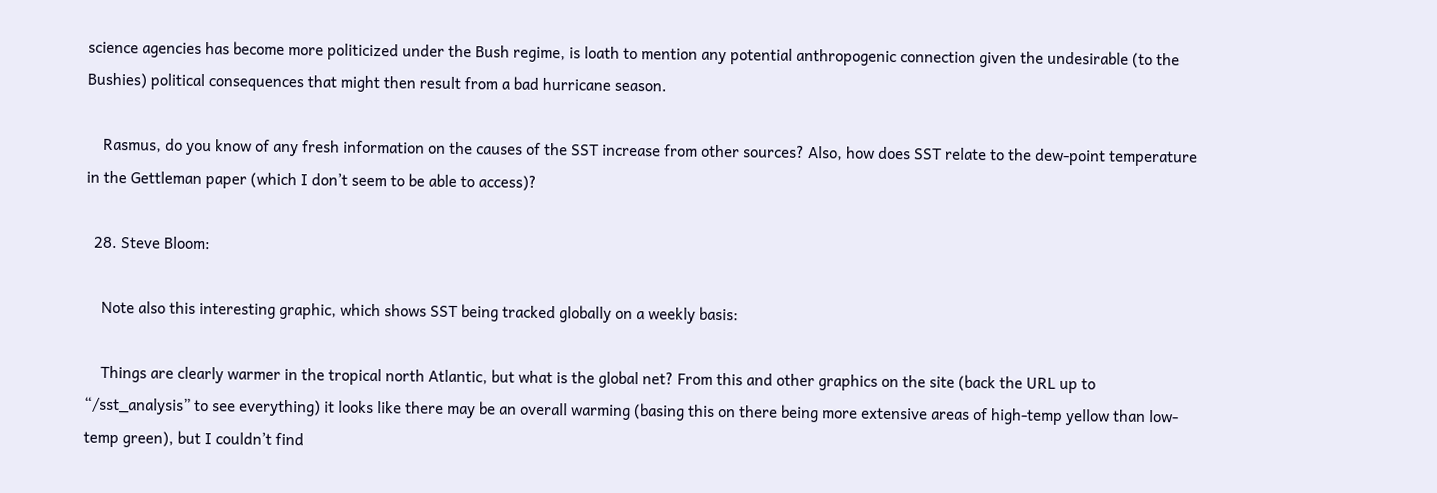science agencies has become more politicized under the Bush regime, is loath to mention any potential anthropogenic connection given the undesirable (to the Bushies) political consequences that might then result from a bad hurricane season.

    Rasmus, do you know of any fresh information on the causes of the SST increase from other sources? Also, how does SST relate to the dew-point temperature in the Gettleman paper (which I don’t seem to be able to access)?

  28. Steve Bloom:

    Note also this interesting graphic, which shows SST being tracked globally on a weekly basis:

    Things are clearly warmer in the tropical north Atlantic, but what is the global net? From this and other graphics on the site (back the URL up to “/sst_analysis” to see everything) it looks like there may be an overall warming (basing this on there being more extensive areas of high-temp yellow than low-temp green), but I couldn’t find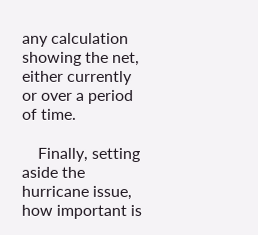any calculation showing the net, either currently or over a period of time.

    Finally, setting aside the hurricane issue, how important is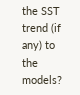the SST trend (if any) to the models?